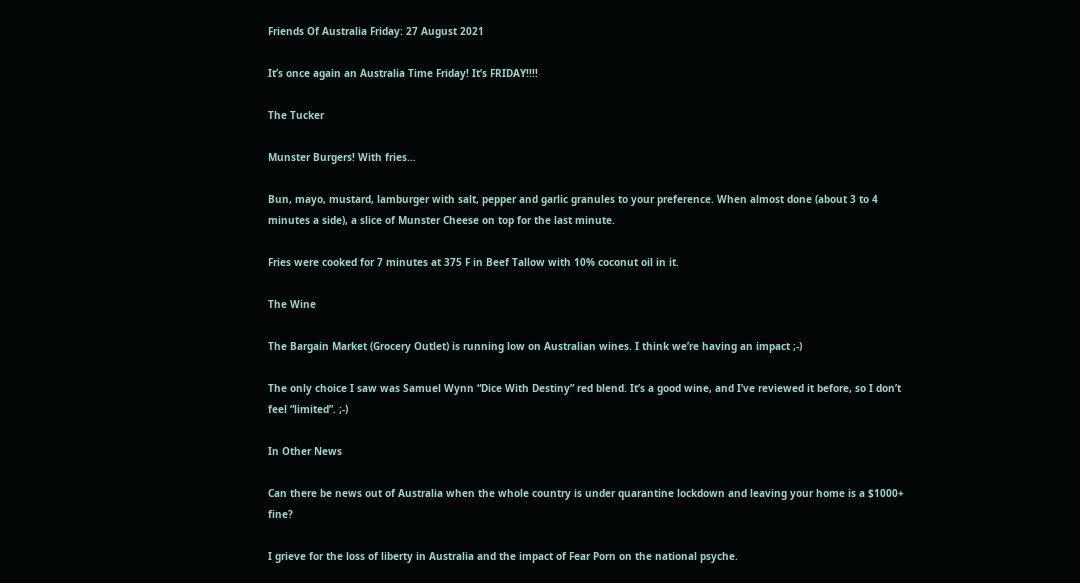Friends Of Australia Friday: 27 August 2021

It’s once again an Australia Time Friday! It’s FRIDAY!!!!

The Tucker

Munster Burgers! With fries…

Bun, mayo, mustard, lamburger with salt, pepper and garlic granules to your preference. When almost done (about 3 to 4 minutes a side), a slice of Munster Cheese on top for the last minute.

Fries were cooked for 7 minutes at 375 F in Beef Tallow with 10% coconut oil in it.

The Wine

The Bargain Market (Grocery Outlet) is running low on Australian wines. I think we’re having an impact ;-)

The only choice I saw was Samuel Wynn “Dice With Destiny” red blend. It’s a good wine, and I’ve reviewed it before, so I don’t feel “limited”. ;-)

In Other News

Can there be news out of Australia when the whole country is under quarantine lockdown and leaving your home is a $1000+ fine?

I grieve for the loss of liberty in Australia and the impact of Fear Porn on the national psyche.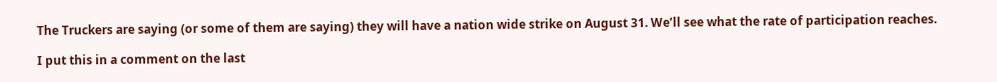The Truckers are saying (or some of them are saying) they will have a nation wide strike on August 31. We’ll see what the rate of participation reaches.

I put this in a comment on the last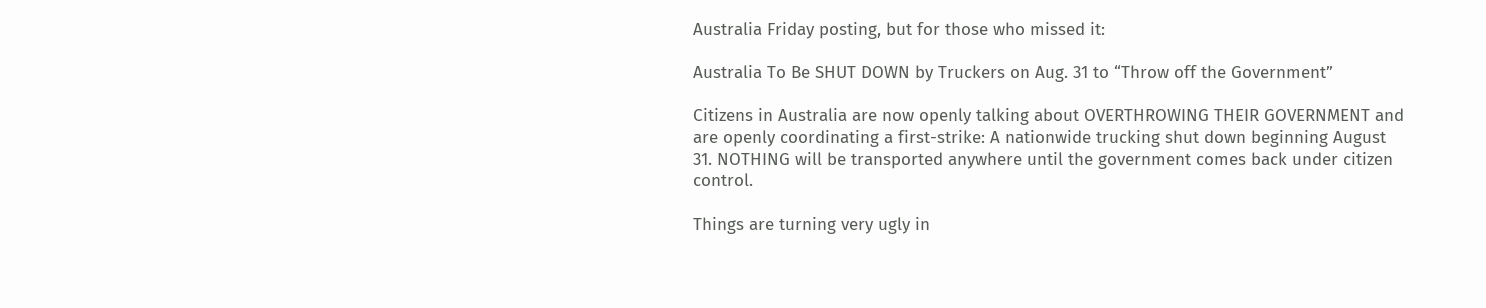Australia Friday posting, but for those who missed it:

Australia To Be SHUT DOWN by Truckers on Aug. 31 to “Throw off the Government”

Citizens in Australia are now openly talking about OVERTHROWING THEIR GOVERNMENT and are openly coordinating a first-strike: A nationwide trucking shut down beginning August 31. NOTHING will be transported anywhere until the government comes back under citizen control.

Things are turning very ugly in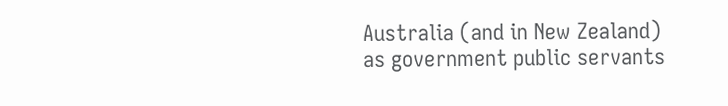Australia (and in New Zealand) as government public servants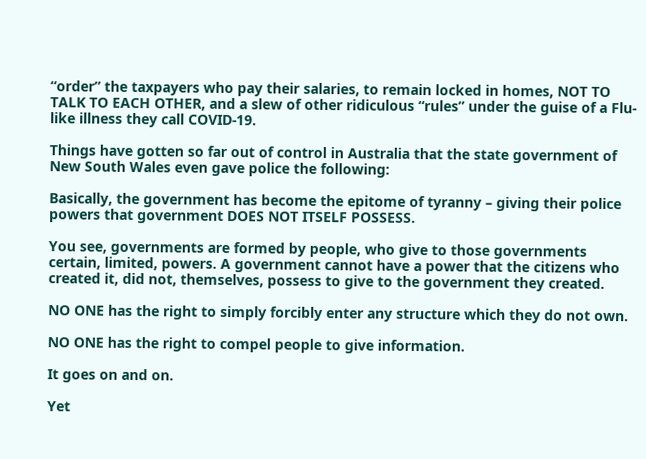“order” the taxpayers who pay their salaries, to remain locked in homes, NOT TO TALK TO EACH OTHER, and a slew of other ridiculous “rules” under the guise of a Flu-like illness they call COVID-19.

Things have gotten so far out of control in Australia that the state government of New South Wales even gave police the following:

Basically, the government has become the epitome of tyranny – giving their police powers that government DOES NOT ITSELF POSSESS.

You see, governments are formed by people, who give to those governments certain, limited, powers. A government cannot have a power that the citizens who created it, did not, themselves, possess to give to the government they created.

NO ONE has the right to simply forcibly enter any structure which they do not own.

NO ONE has the right to compel people to give information.

It goes on and on.

Yet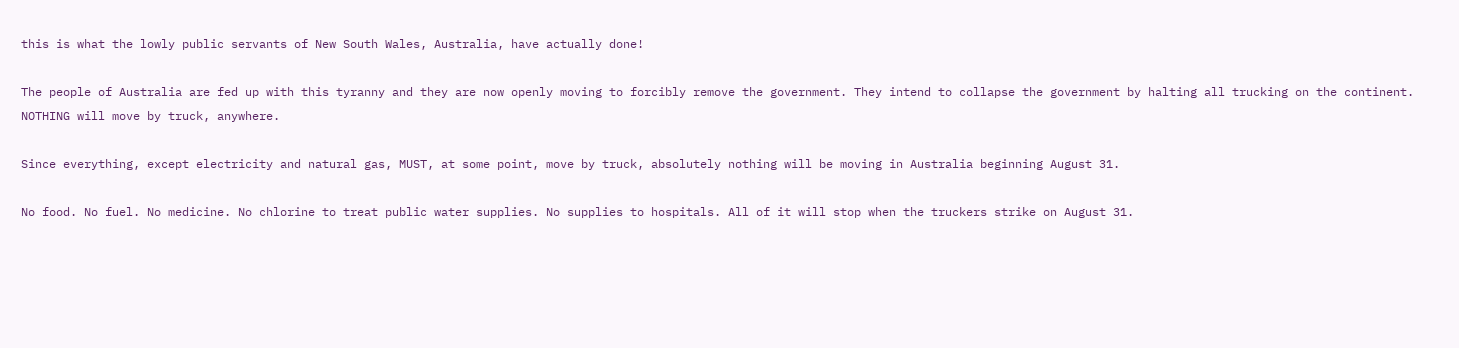this is what the lowly public servants of New South Wales, Australia, have actually done!

The people of Australia are fed up with this tyranny and they are now openly moving to forcibly remove the government. They intend to collapse the government by halting all trucking on the continent. NOTHING will move by truck, anywhere.

Since everything, except electricity and natural gas, MUST, at some point, move by truck, absolutely nothing will be moving in Australia beginning August 31.

No food. No fuel. No medicine. No chlorine to treat public water supplies. No supplies to hospitals. All of it will stop when the truckers strike on August 31.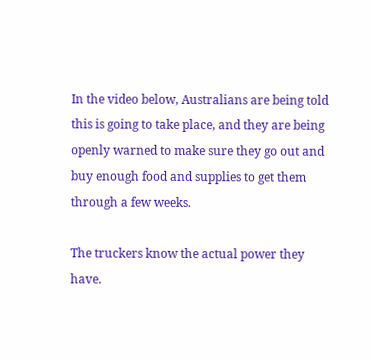In the video below, Australians are being told this is going to take place, and they are being openly warned to make sure they go out and buy enough food and supplies to get them through a few weeks.

The truckers know the actual power they have.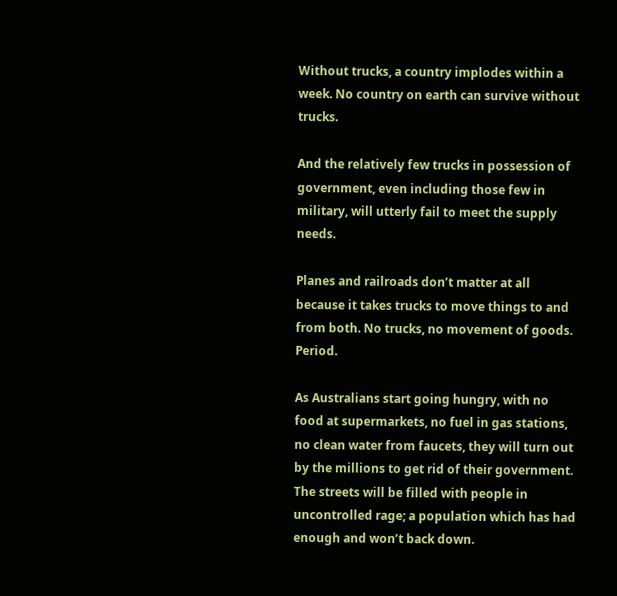Without trucks, a country implodes within a week. No country on earth can survive without trucks.

And the relatively few trucks in possession of government, even including those few in military, will utterly fail to meet the supply needs.

Planes and railroads don’t matter at all because it takes trucks to move things to and from both. No trucks, no movement of goods. Period.

As Australians start going hungry, with no food at supermarkets, no fuel in gas stations, no clean water from faucets, they will turn out by the millions to get rid of their government. The streets will be filled with people in uncontrolled rage; a population which has had enough and won’t back down.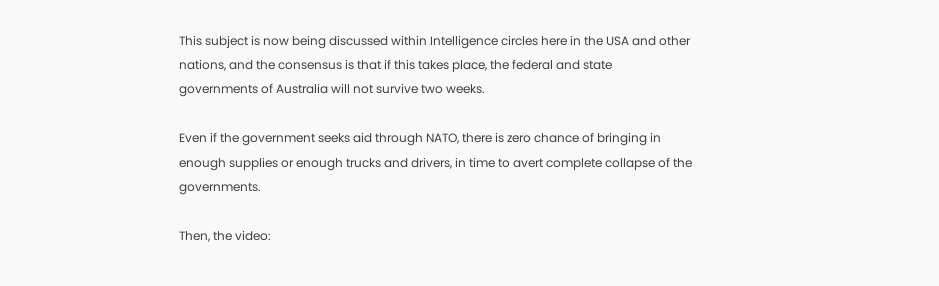This subject is now being discussed within Intelligence circles here in the USA and other nations, and the consensus is that if this takes place, the federal and state governments of Australia will not survive two weeks.

Even if the government seeks aid through NATO, there is zero chance of bringing in enough supplies or enough trucks and drivers, in time to avert complete collapse of the governments.

Then, the video: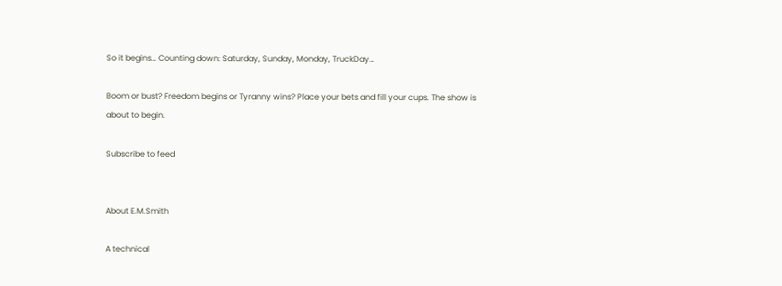So it begins… Counting down: Saturday, Sunday, Monday, TruckDay…

Boom or bust? Freedom begins or Tyranny wins? Place your bets and fill your cups. The show is about to begin.

Subscribe to feed


About E.M.Smith

A technical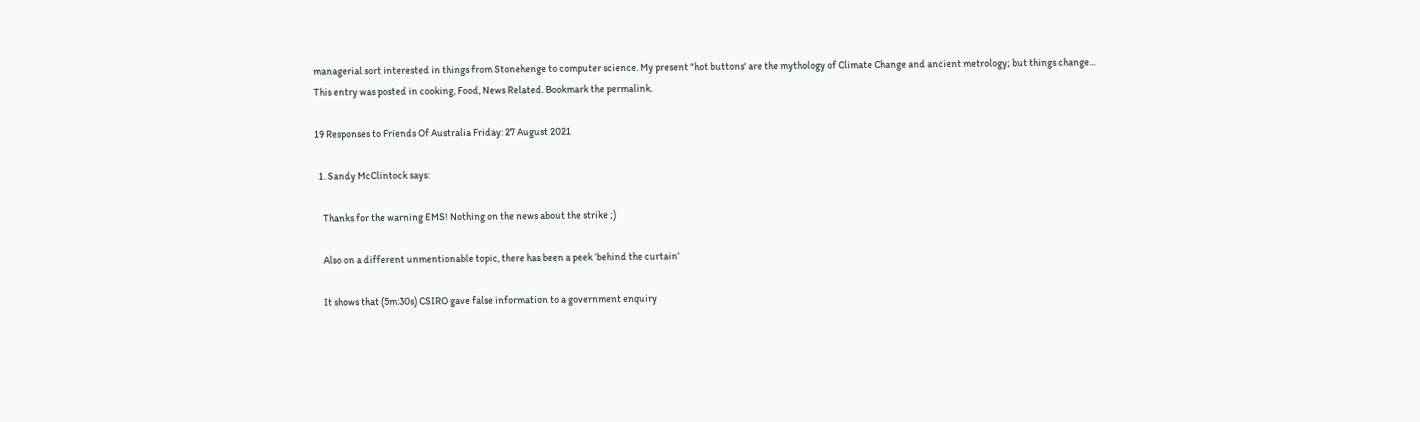managerial sort interested in things from Stonehenge to computer science. My present "hot buttons' are the mythology of Climate Change and ancient metrology; but things change...
This entry was posted in cooking, Food, News Related. Bookmark the permalink.

19 Responses to Friends Of Australia Friday: 27 August 2021

  1. Sandy McClintock says:

    Thanks for the warning EMS! Nothing on the news about the strike ;)

    Also on a different unmentionable topic, there has been a peek ‘behind the curtain’

    It shows that (5m:30s) CSIRO gave false information to a government enquiry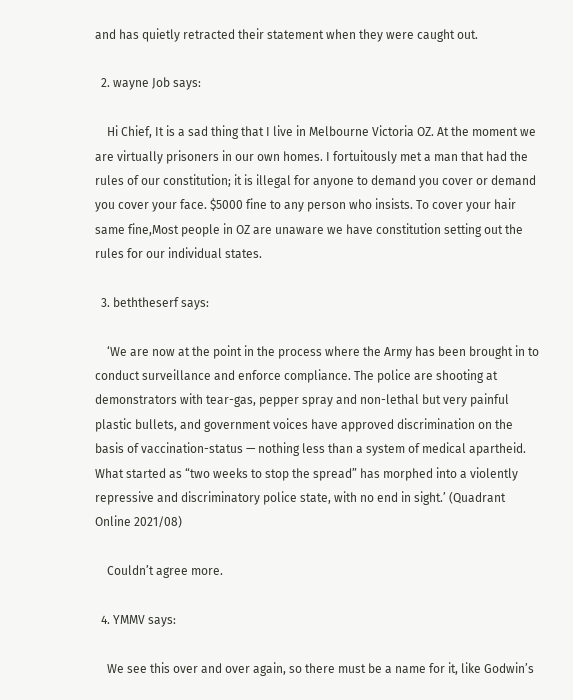and has quietly retracted their statement when they were caught out.

  2. wayne Job says:

    Hi Chief, It is a sad thing that I live in Melbourne Victoria OZ. At the moment we are virtually prisoners in our own homes. I fortuitously met a man that had the rules of our constitution; it is illegal for anyone to demand you cover or demand you cover your face. $5000 fine to any person who insists. To cover your hair same fine,Most people in OZ are unaware we have constitution setting out the rules for our individual states.

  3. beththeserf says:

    ‘We are now at the point in the process where the Army has been brought in to conduct surveillance and enforce compliance. The police are shooting at demonstrators with tear-gas, pepper spray and non-lethal but very painful plastic bullets, and government voices have approved discrimination on the basis of vaccination-status — nothing less than a system of medical apartheid. What started as “two weeks to stop the spread” has morphed into a violently repressive and discriminatory police state, with no end in sight.’ (Quadrant Online 2021/08)

    Couldn’t agree more.

  4. YMMV says:

    We see this over and over again, so there must be a name for it, like Godwin’s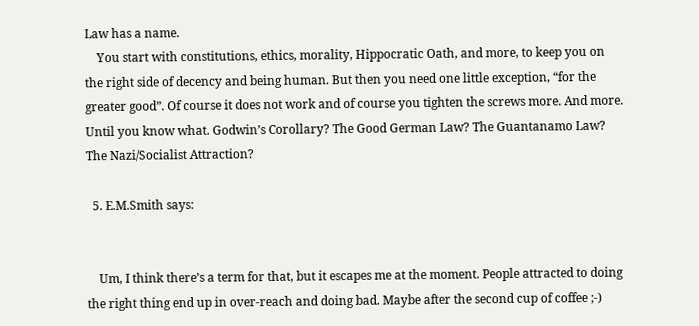Law has a name.
    You start with constitutions, ethics, morality, Hippocratic Oath, and more, to keep you on the right side of decency and being human. But then you need one little exception, “for the greater good”. Of course it does not work and of course you tighten the screws more. And more. Until you know what. Godwin’s Corollary? The Good German Law? The Guantanamo Law? The Nazi/Socialist Attraction?

  5. E.M.Smith says:


    Um, I think there’s a term for that, but it escapes me at the moment. People attracted to doing the right thing end up in over-reach and doing bad. Maybe after the second cup of coffee ;-)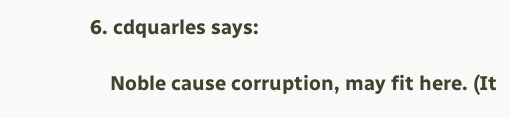6. cdquarles says:

    Noble cause corruption, may fit here. (It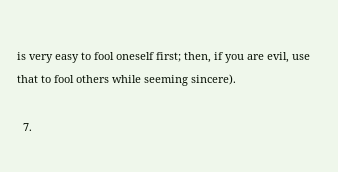is very easy to fool oneself first; then, if you are evil, use that to fool others while seeming sincere).

  7.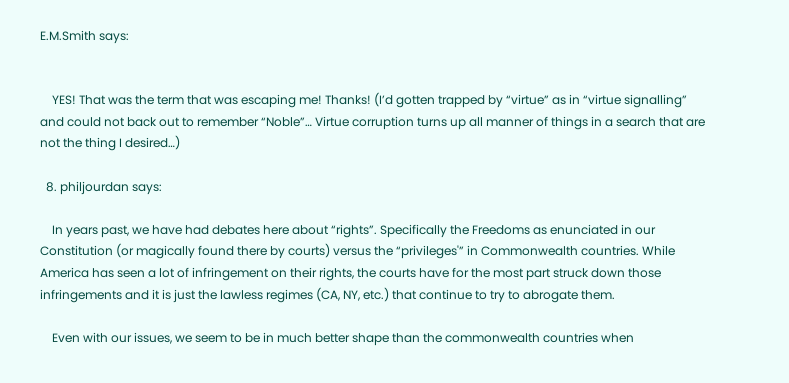E.M.Smith says:


    YES! That was the term that was escaping me! Thanks! (I’d gotten trapped by “virtue” as in “virtue signalling” and could not back out to remember “Noble”… Virtue corruption turns up all manner of things in a search that are not the thing I desired…)

  8. philjourdan says:

    In years past, we have had debates here about “rights”. Specifically the Freedoms as enunciated in our Constitution (or magically found there by courts) versus the “privileges'” in Commonwealth countries. While America has seen a lot of infringement on their rights, the courts have for the most part struck down those infringements and it is just the lawless regimes (CA, NY, etc.) that continue to try to abrogate them.

    Even with our issues, we seem to be in much better shape than the commonwealth countries when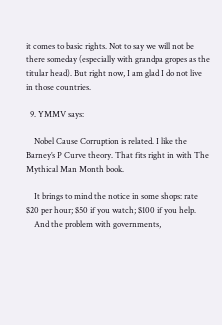it comes to basic rights. Not to say we will not be there someday (especially with grandpa gropes as the titular head). But right now, I am glad I do not live in those countries.

  9. YMMV says:

    Nobel Cause Corruption is related. I like the Barney’s P Curve theory. That fits right in with The Mythical Man Month book.

    It brings to mind the notice in some shops: rate $20 per hour; $50 if you watch; $100 if you help.
    And the problem with governments,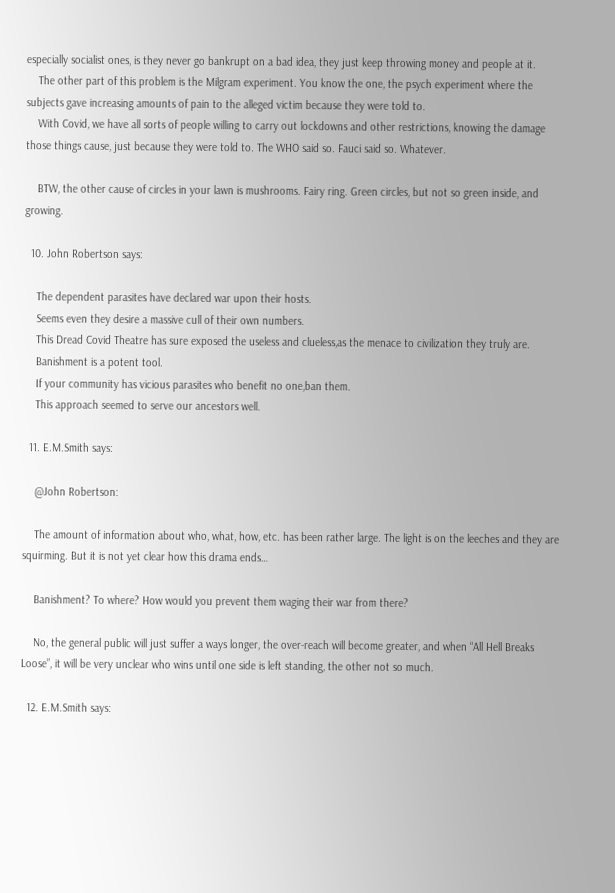especially socialist ones, is they never go bankrupt on a bad idea, they just keep throwing money and people at it.
    The other part of this problem is the Milgram experiment. You know the one, the psych experiment where the subjects gave increasing amounts of pain to the alleged victim because they were told to.
    With Covid, we have all sorts of people willing to carry out lockdowns and other restrictions, knowing the damage those things cause, just because they were told to. The WHO said so. Fauci said so. Whatever.

    BTW, the other cause of circles in your lawn is mushrooms. Fairy ring. Green circles, but not so green inside, and growing.

  10. John Robertson says:

    The dependent parasites have declared war upon their hosts.
    Seems even they desire a massive cull of their own numbers.
    This Dread Covid Theatre has sure exposed the useless and clueless,as the menace to civilization they truly are.
    Banishment is a potent tool.
    If your community has vicious parasites who benefit no one,ban them.
    This approach seemed to serve our ancestors well.

  11. E.M.Smith says:

    @John Robertson:

    The amount of information about who, what, how, etc. has been rather large. The light is on the leeches and they are squirming. But it is not yet clear how this drama ends…

    Banishment? To where? How would you prevent them waging their war from there?

    No, the general public will just suffer a ways longer, the over-reach will become greater, and when “All Hell Breaks Loose”, it will be very unclear who wins until one side is left standing, the other not so much.

  12. E.M.Smith says: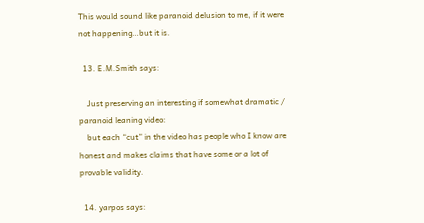This would sound like paranoid delusion to me, if it were not happening…but it is.

  13. E.M.Smith says:

    Just preserving an interesting if somewhat dramatic / paranoid leaning video:
    but each “cut” in the video has people who I know are honest and makes claims that have some or a lot of provable validity.

  14. yarpos says: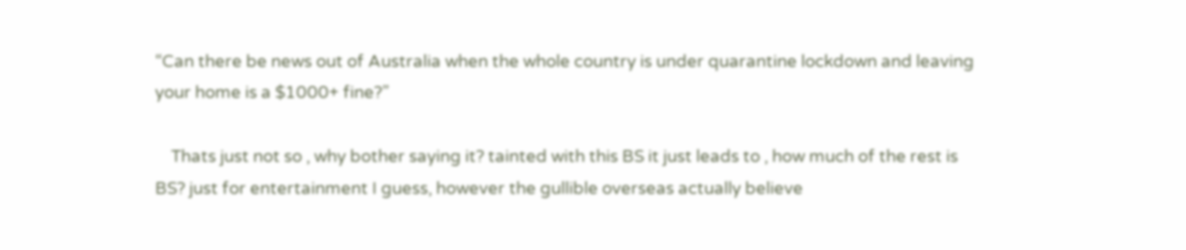“Can there be news out of Australia when the whole country is under quarantine lockdown and leaving your home is a $1000+ fine?”

    Thats just not so , why bother saying it? tainted with this BS it just leads to , how much of the rest is BS? just for entertainment I guess, however the gullible overseas actually believe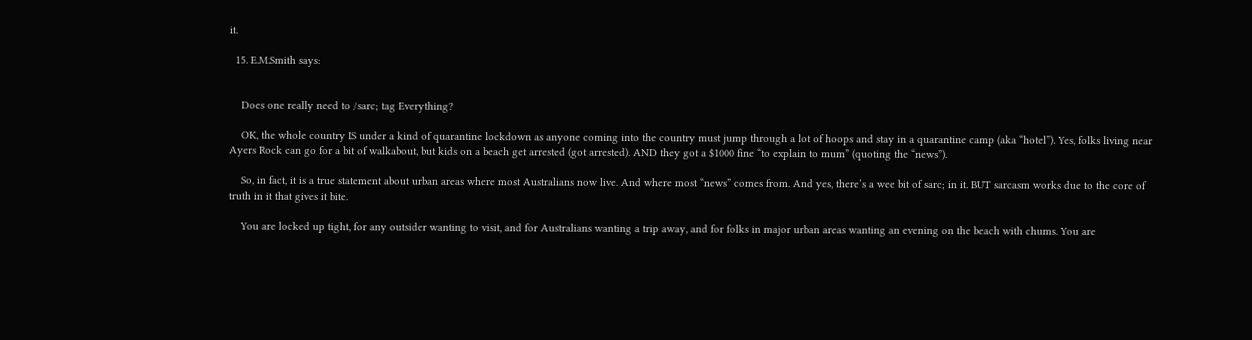it.

  15. E.M.Smith says:


    Does one really need to /sarc; tag Everything?

    OK, the whole country IS under a kind of quarantine lockdown as anyone coming into the country must jump through a lot of hoops and stay in a quarantine camp (aka “hotel”). Yes, folks living near Ayers Rock can go for a bit of walkabout, but kids on a beach get arrested (got arrested). AND they got a $1000 fine “to explain to mum” (quoting the “news”).

    So, in fact, it is a true statement about urban areas where most Australians now live. And where most “news” comes from. And yes, there’s a wee bit of sarc; in it. BUT sarcasm works due to the core of truth in it that gives it bite.

    You are locked up tight, for any outsider wanting to visit, and for Australians wanting a trip away, and for folks in major urban areas wanting an evening on the beach with chums. You are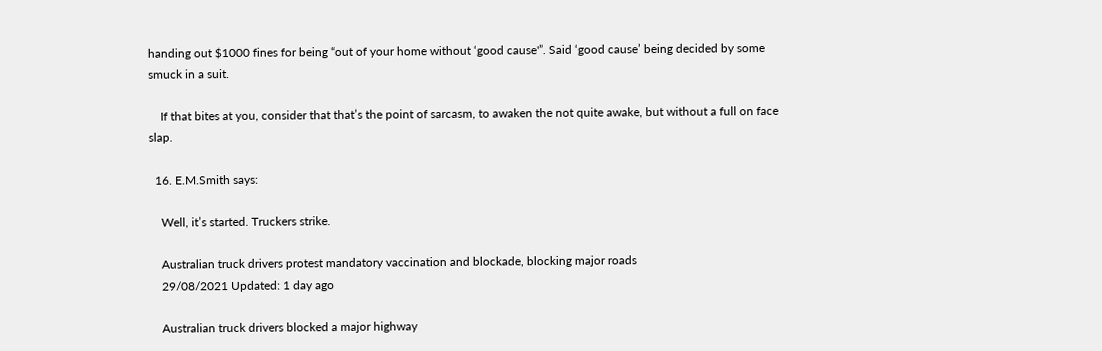handing out $1000 fines for being “out of your home without ‘good cause'”. Said ‘good cause’ being decided by some smuck in a suit.

    If that bites at you, consider that that’s the point of sarcasm, to awaken the not quite awake, but without a full on face slap.

  16. E.M.Smith says:

    Well, it’s started. Truckers strike.

    Australian truck drivers protest mandatory vaccination and blockade, blocking major roads
    29/08/2021 Updated: 1 day ago

    Australian truck drivers blocked a major highway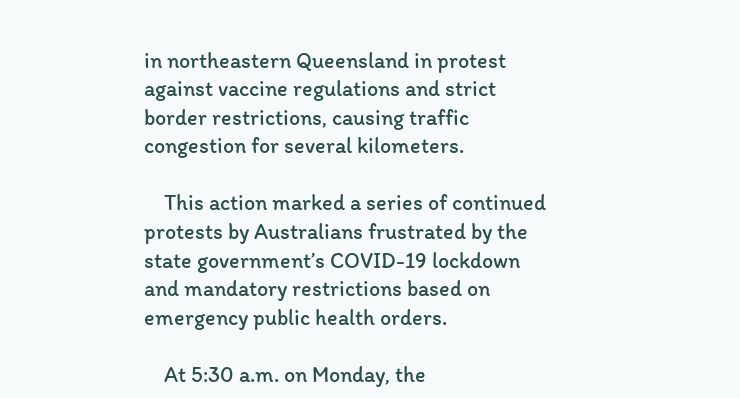in northeastern Queensland in protest against vaccine regulations and strict border restrictions, causing traffic congestion for several kilometers.

    This action marked a series of continued protests by Australians frustrated by the state government’s COVID-19 lockdown and mandatory restrictions based on emergency public health orders.

    At 5:30 a.m. on Monday, the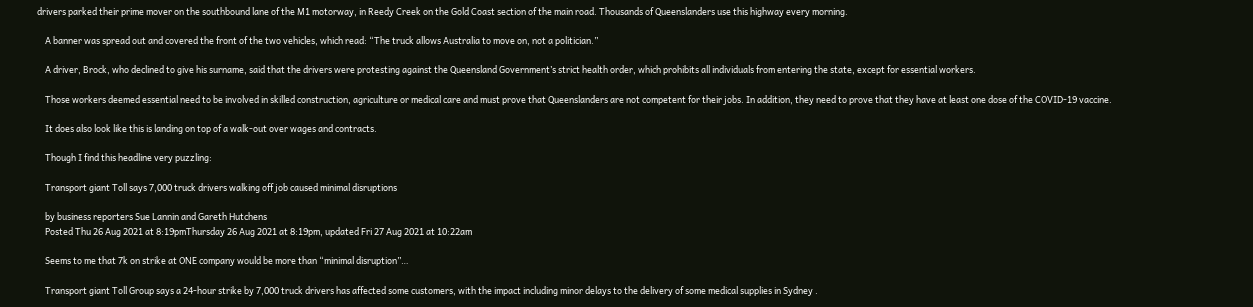drivers parked their prime mover on the southbound lane of the M1 motorway, in Reedy Creek on the Gold Coast section of the main road. Thousands of Queenslanders use this highway every morning.

    A banner was spread out and covered the front of the two vehicles, which read: “The truck allows Australia to move on, not a politician.”

    A driver, Brock, who declined to give his surname, said that the drivers were protesting against the Queensland Government’s strict health order, which prohibits all individuals from entering the state, except for essential workers.

    Those workers deemed essential need to be involved in skilled construction, agriculture or medical care and must prove that Queenslanders are not competent for their jobs. In addition, they need to prove that they have at least one dose of the COVID-19 vaccine.

    It does also look like this is landing on top of a walk-out over wages and contracts.

    Though I find this headline very puzzling:

    Transport giant Toll says 7,000 truck drivers walking off job caused minimal disruptions

    by business reporters Sue Lannin and Gareth Hutchens
    Posted Thu 26 Aug 2021 at 8:19pmThursday 26 Aug 2021 at 8:19pm, updated Fri 27 Aug 2021 at 10:22am

    Seems to me that 7k on strike at ONE company would be more than “minimal disruption”…

    Transport giant Toll Group says a 24-hour strike by 7,000 truck drivers has affected some customers, with the impact including minor delays to the delivery of some medical supplies in Sydney .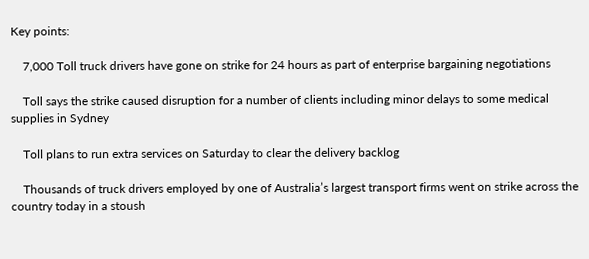Key points:

    7,000 Toll truck drivers have gone on strike for 24 hours as part of enterprise bargaining negotiations

    Toll says the strike caused disruption for a number of clients including minor delays to some medical supplies in Sydney

    Toll plans to run extra services on Saturday to clear the delivery backlog

    Thousands of truck drivers employed by one of Australia’s largest transport firms went on strike across the country today in a stoush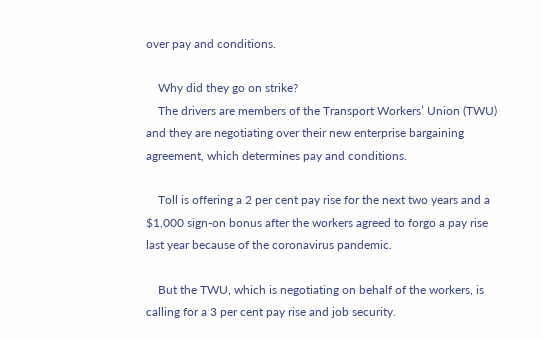over pay and conditions.

    Why did they go on strike?
    The drivers are members of the Transport Workers’ Union (TWU) and they are negotiating over their new enterprise bargaining agreement, which determines pay and conditions.

    Toll is offering a 2 per cent pay rise for the next two years and a $1,000 sign-on bonus after the workers agreed to forgo a pay rise last year because of the coronavirus pandemic.

    But the TWU, which is negotiating on behalf of the workers, is calling for a 3 per cent pay rise and job security.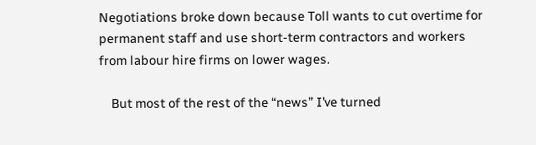Negotiations broke down because Toll wants to cut overtime for permanent staff and use short-term contractors and workers from labour hire firms on lower wages.

    But most of the rest of the “news” I’ve turned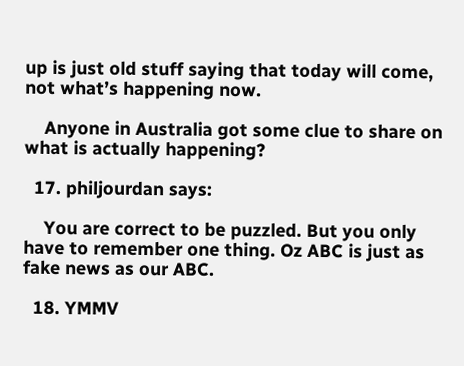up is just old stuff saying that today will come, not what’s happening now.

    Anyone in Australia got some clue to share on what is actually happening?

  17. philjourdan says:

    You are correct to be puzzled. But you only have to remember one thing. Oz ABC is just as fake news as our ABC.

  18. YMMV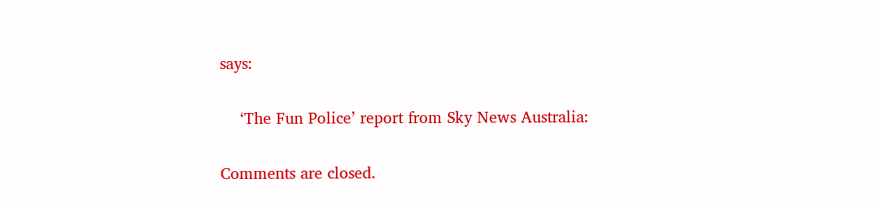says:

    ‘The Fun Police’ report from Sky News Australia:

Comments are closed.